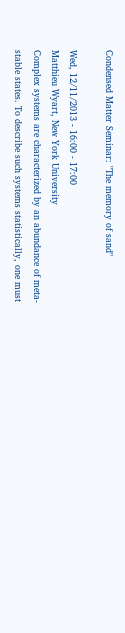Condensed Matter Seminar: "The memory of sand"

Wed, 12/11/2013 - 16:00 - 17:00
Matthieu Wyart, New York University
Complex systems are characterized by an abundance of meta-stable states. To describe such systems statistically, one must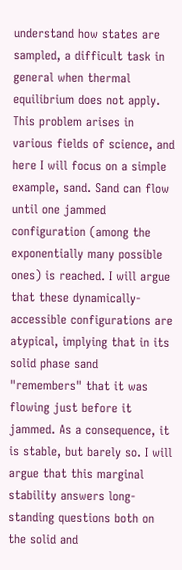understand how states are sampled, a difficult task in general when thermal equilibrium does not apply. This problem arises in various fields of science, and here I will focus on a simple example, sand. Sand can flow until one jammed configuration (among the exponentially many possible ones) is reached. I will argue that these dynamically-accessible configurations are atypical, implying that in its solid phase sand "remembers" that it was flowing just before it jammed. As a consequence, it is stable, but barely so. I will argue that this marginal stability answers long-standing questions both on the solid and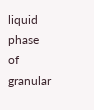liquid phase of granular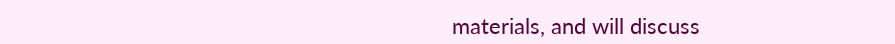materials, and will discuss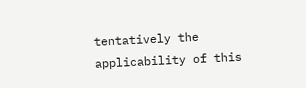tentatively the applicability of this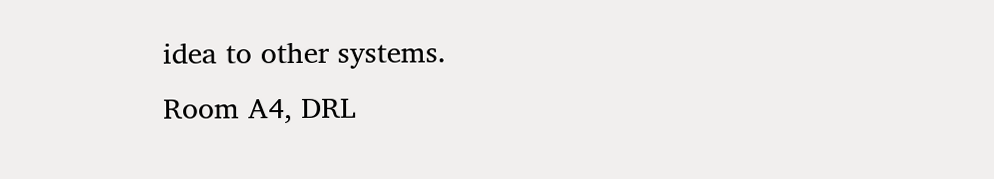idea to other systems.
Room A4, DRL